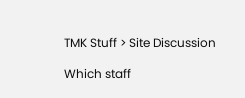TMK Stuff > Site Discussion

Which staff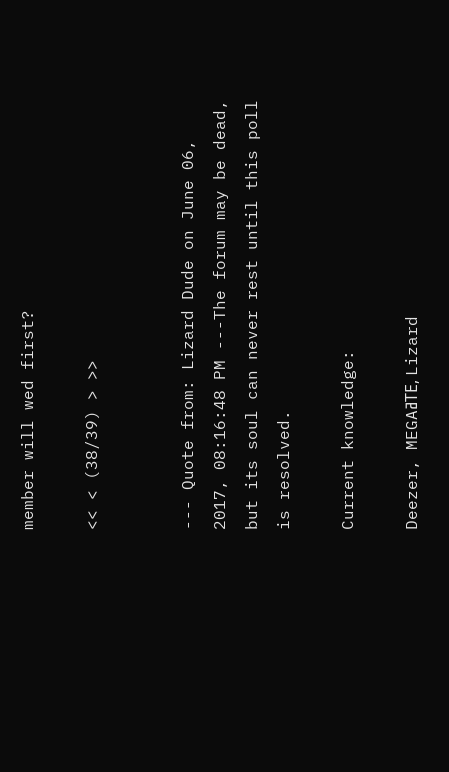member will wed first?

<< < (38/39) > >>


--- Quote from: Lizard Dude on June 06, 2017, 08:16:48 PM ---The forum may be dead, but its soul can never rest until this poll is resolved.

Current knowledge:

Deezer, MEGAߥTE, Lizard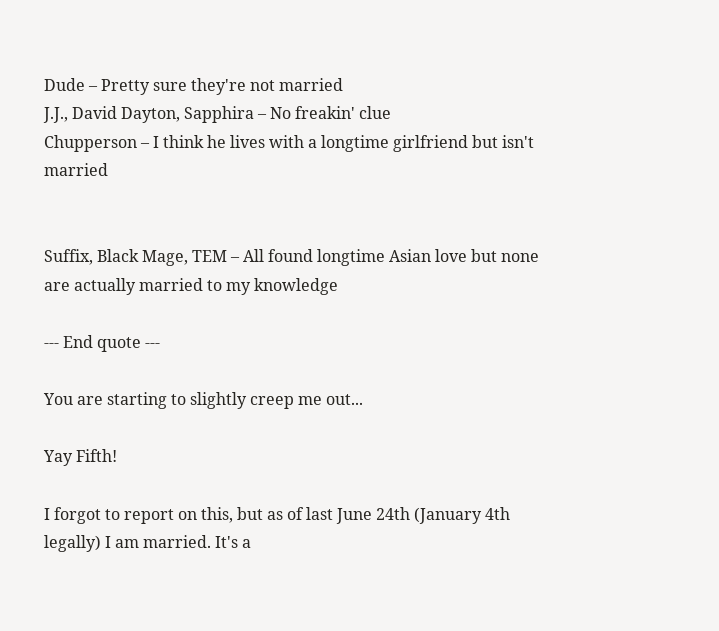Dude – Pretty sure they're not married
J.J., David Dayton, Sapphira – No freakin' clue
Chupperson – I think he lives with a longtime girlfriend but isn't married


Suffix, Black Mage, TEM – All found longtime Asian love but none are actually married to my knowledge

--- End quote ---

You are starting to slightly creep me out...

Yay Fifth!

I forgot to report on this, but as of last June 24th (January 4th legally) I am married. It's a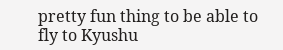pretty fun thing to be able to fly to Kyushu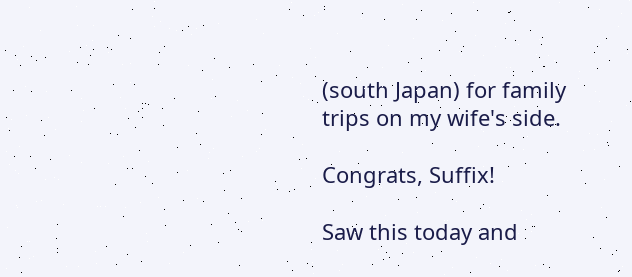(south Japan) for family trips on my wife's side.

Congrats, Suffix!

Saw this today and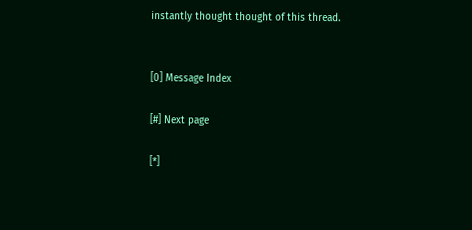instantly thought thought of this thread.


[0] Message Index

[#] Next page

[*]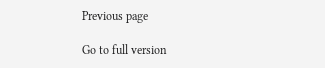Previous page

Go to full version